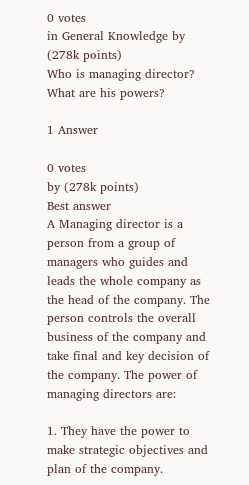0 votes
in General Knowledge by (278k points)
Who is managing director? What are his powers?

1 Answer

0 votes
by (278k points)
Best answer
A Managing director is a person from a group of managers who guides and leads the whole company as the head of the company. The person controls the overall business of the company and take final and key decision of the company. The power of managing directors are:

1. They have the power to make strategic objectives and plan of the company.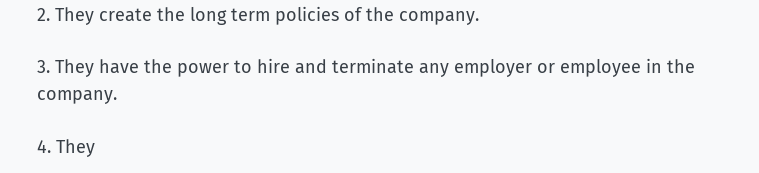2. They create the long term policies of the company.

3. They have the power to hire and terminate any employer or employee in the company.

4. They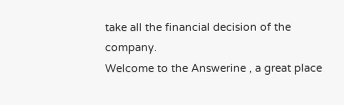take all the financial decision of the company.
Welcome to the Answerine , a great place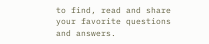to find, read and share your favorite questions and answers.